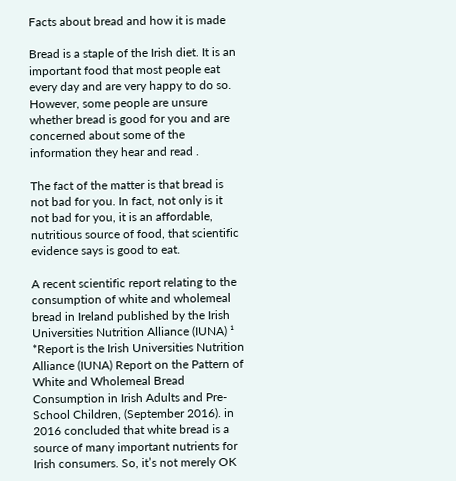Facts about bread and how it is made

Bread is a staple of the Irish diet. It is an important food that most people eat every day and are very happy to do so. However, some people are unsure whether bread is good for you and are concerned about some of the information they hear and read .

The fact of the matter is that bread is not bad for you. In fact, not only is it not bad for you, it is an affordable, nutritious source of food, that scientific evidence says is good to eat.

A recent scientific report relating to the consumption of white and wholemeal bread in Ireland published by the Irish Universities Nutrition Alliance (IUNA) ¹ *Report is the Irish Universities Nutrition Alliance (IUNA) Report on the Pattern of White and Wholemeal Bread Consumption in Irish Adults and Pre-School Children, (September 2016). in 2016 concluded that white bread is a source of many important nutrients for Irish consumers. So, it’s not merely OK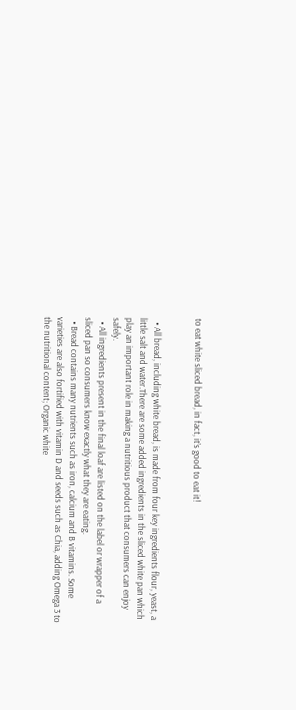to eat white sliced bread, in fact, it’s good to eat it!


  • All bread, including white bread, is made from four key ingredients flour, yeast, a little salt and water.There are some added ingredients in the sliced white pan which play an important role in making a nutritious product that consumers can enjoy safely.
  • All ingredients present in the final loaf are listed on the label or wrapper of a sliced pan so consumers know exactly what they are eating.
  • Bread contains many nutrients such as iron, calcium and B vitamins. Some varieties are also fortified with vitamin D and seeds such as Chia, adding Omega 3 to the nutritional content; Organic white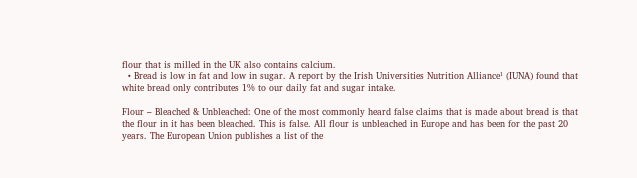flour that is milled in the UK also contains calcium.
  • Bread is low in fat and low in sugar. A report by the Irish Universities Nutrition Alliance¹ (IUNA) found that white bread only contributes 1% to our daily fat and sugar intake.

Flour – Bleached & Unbleached: One of the most commonly heard false claims that is made about bread is that the flour in it has been bleached. This is false. All flour is unbleached in Europe and has been for the past 20 years. The European Union publishes a list of the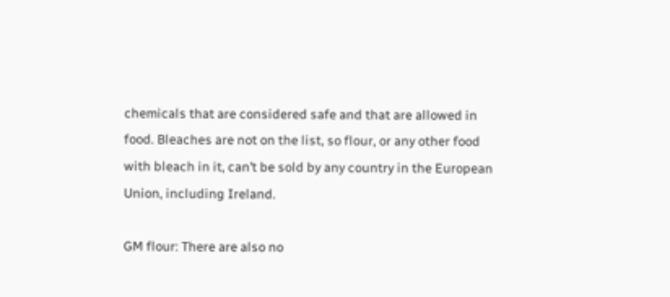chemicals that are considered safe and that are allowed in food. Bleaches are not on the list, so flour, or any other food with bleach in it, can’t be sold by any country in the European Union, including Ireland.

GM flour: There are also no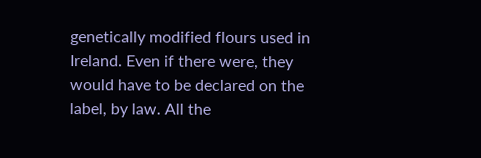genetically modified flours used in Ireland. Even if there were, they would have to be declared on the label, by law. All the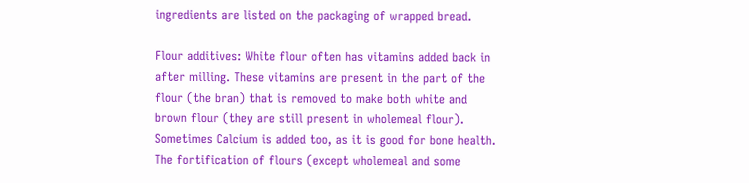ingredients are listed on the packaging of wrapped bread.

Flour additives: White flour often has vitamins added back in after milling. These vitamins are present in the part of the flour (the bran) that is removed to make both white and brown flour (they are still present in wholemeal flour). Sometimes Calcium is added too, as it is good for bone health. The fortification of flours (except wholemeal and some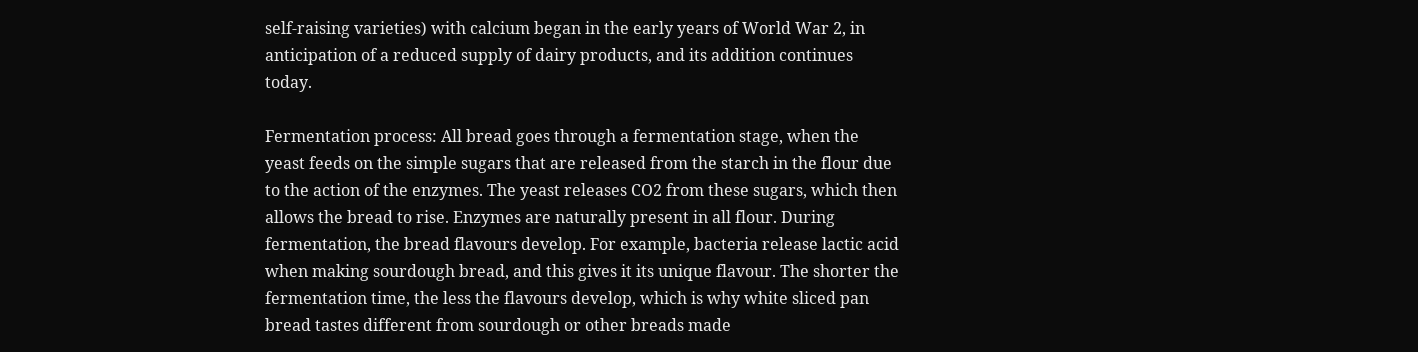self-raising varieties) with calcium began in the early years of World War 2, in anticipation of a reduced supply of dairy products, and its addition continues today.

Fermentation process: All bread goes through a fermentation stage, when the yeast feeds on the simple sugars that are released from the starch in the flour due to the action of the enzymes. The yeast releases CO2 from these sugars, which then allows the bread to rise. Enzymes are naturally present in all flour. During fermentation, the bread flavours develop. For example, bacteria release lactic acid when making sourdough bread, and this gives it its unique flavour. The shorter the fermentation time, the less the flavours develop, which is why white sliced pan bread tastes different from sourdough or other breads made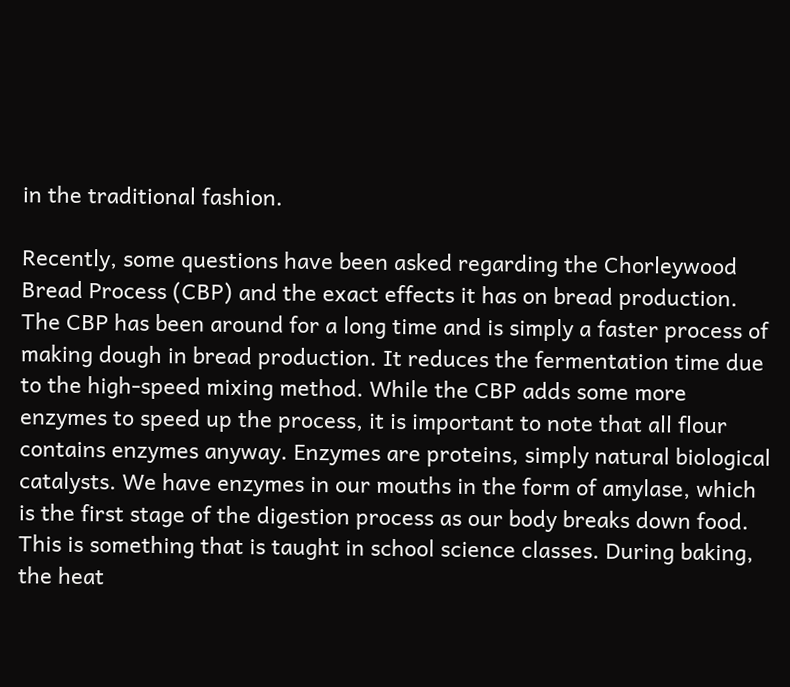in the traditional fashion.

Recently, some questions have been asked regarding the Chorleywood Bread Process (CBP) and the exact effects it has on bread production. The CBP has been around for a long time and is simply a faster process of making dough in bread production. It reduces the fermentation time due to the high-speed mixing method. While the CBP adds some more enzymes to speed up the process, it is important to note that all flour contains enzymes anyway. Enzymes are proteins, simply natural biological catalysts. We have enzymes in our mouths in the form of amylase, which is the first stage of the digestion process as our body breaks down food. This is something that is taught in school science classes. During baking, the heat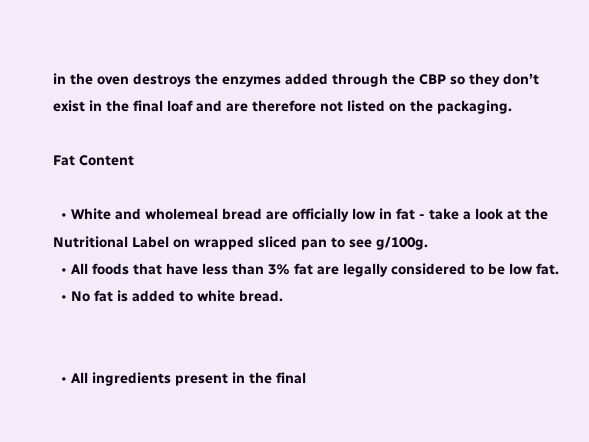in the oven destroys the enzymes added through the CBP so they don’t exist in the final loaf and are therefore not listed on the packaging.

Fat Content

  • White and wholemeal bread are officially low in fat - take a look at the Nutritional Label on wrapped sliced pan to see g/100g.
  • All foods that have less than 3% fat are legally considered to be low fat.
  • No fat is added to white bread.


  • All ingredients present in the final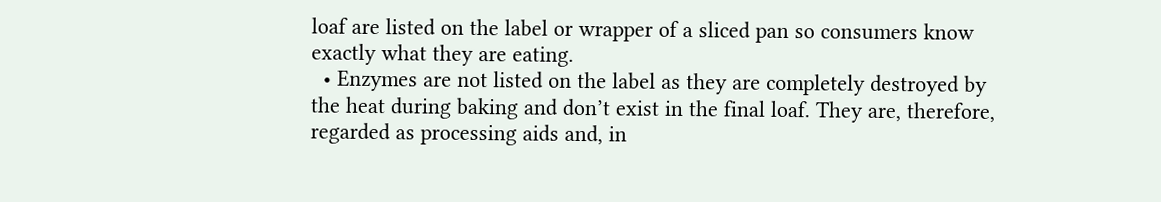loaf are listed on the label or wrapper of a sliced pan so consumers know exactly what they are eating.
  • Enzymes are not listed on the label as they are completely destroyed by the heat during baking and don’t exist in the final loaf. They are, therefore, regarded as processing aids and, in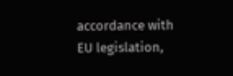accordance with EU legislation,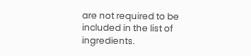are not required to be included in the list of ingredients.